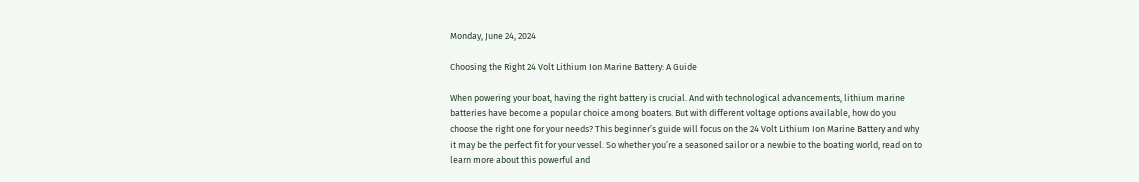Monday, June 24, 2024

Choosing the Right 24 Volt Lithium Ion Marine Battery: A Guide

When powering your boat, having the right battery is crucial. And with technological advancements, lithium marine batteries have become a popular choice among boaters. But with different voltage options available, how do you choose the right one for your needs? This beginner’s guide will focus on the 24 Volt Lithium Ion Marine Battery and why it may be the perfect fit for your vessel. So whether you’re a seasoned sailor or a newbie to the boating world, read on to learn more about this powerful and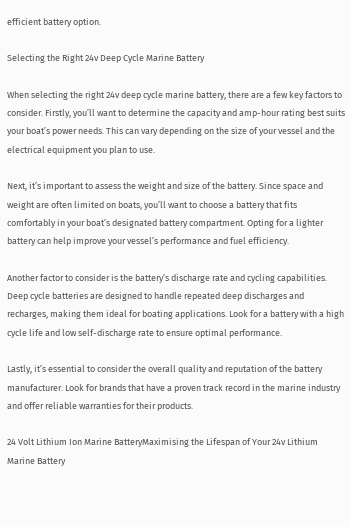efficient battery option.

Selecting the Right 24v Deep Cycle Marine Battery

When selecting the right 24v deep cycle marine battery, there are a few key factors to consider. Firstly, you’ll want to determine the capacity and amp-hour rating best suits your boat’s power needs. This can vary depending on the size of your vessel and the electrical equipment you plan to use.

Next, it’s important to assess the weight and size of the battery. Since space and weight are often limited on boats, you’ll want to choose a battery that fits comfortably in your boat’s designated battery compartment. Opting for a lighter battery can help improve your vessel’s performance and fuel efficiency.

Another factor to consider is the battery’s discharge rate and cycling capabilities. Deep cycle batteries are designed to handle repeated deep discharges and recharges, making them ideal for boating applications. Look for a battery with a high cycle life and low self-discharge rate to ensure optimal performance.

Lastly, it’s essential to consider the overall quality and reputation of the battery manufacturer. Look for brands that have a proven track record in the marine industry and offer reliable warranties for their products.

24 Volt Lithium Ion Marine BatteryMaximising the Lifespan of Your 24v Lithium Marine Battery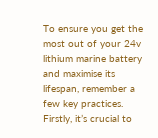To ensure you get the most out of your 24v lithium marine battery and maximise its lifespan, remember a few key practices. Firstly, it’s crucial to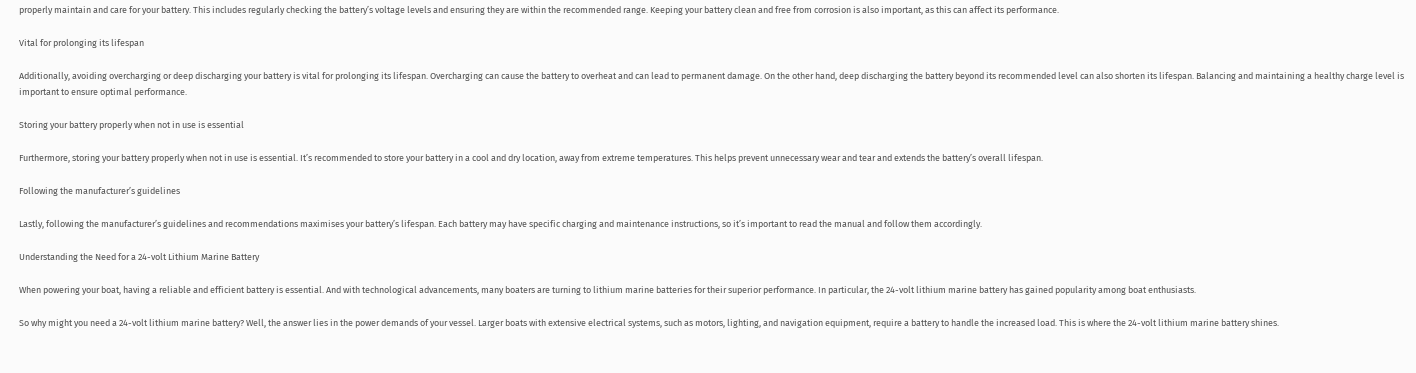properly maintain and care for your battery. This includes regularly checking the battery’s voltage levels and ensuring they are within the recommended range. Keeping your battery clean and free from corrosion is also important, as this can affect its performance.

Vital for prolonging its lifespan

Additionally, avoiding overcharging or deep discharging your battery is vital for prolonging its lifespan. Overcharging can cause the battery to overheat and can lead to permanent damage. On the other hand, deep discharging the battery beyond its recommended level can also shorten its lifespan. Balancing and maintaining a healthy charge level is important to ensure optimal performance.

Storing your battery properly when not in use is essential

Furthermore, storing your battery properly when not in use is essential. It’s recommended to store your battery in a cool and dry location, away from extreme temperatures. This helps prevent unnecessary wear and tear and extends the battery’s overall lifespan.

Following the manufacturer’s guidelines

Lastly, following the manufacturer’s guidelines and recommendations maximises your battery’s lifespan. Each battery may have specific charging and maintenance instructions, so it’s important to read the manual and follow them accordingly.

Understanding the Need for a 24-volt Lithium Marine Battery

When powering your boat, having a reliable and efficient battery is essential. And with technological advancements, many boaters are turning to lithium marine batteries for their superior performance. In particular, the 24-volt lithium marine battery has gained popularity among boat enthusiasts.

So why might you need a 24-volt lithium marine battery? Well, the answer lies in the power demands of your vessel. Larger boats with extensive electrical systems, such as motors, lighting, and navigation equipment, require a battery to handle the increased load. This is where the 24-volt lithium marine battery shines.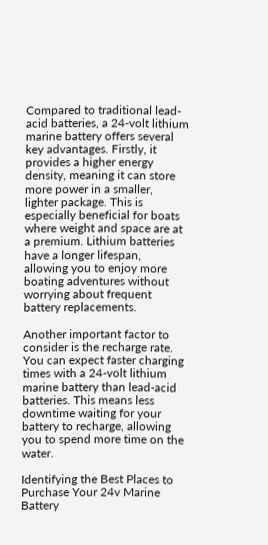Compared to traditional lead-acid batteries, a 24-volt lithium marine battery offers several key advantages. Firstly, it provides a higher energy density, meaning it can store more power in a smaller, lighter package. This is especially beneficial for boats where weight and space are at a premium. Lithium batteries have a longer lifespan, allowing you to enjoy more boating adventures without worrying about frequent battery replacements.

Another important factor to consider is the recharge rate. You can expect faster charging times with a 24-volt lithium marine battery than lead-acid batteries. This means less downtime waiting for your battery to recharge, allowing you to spend more time on the water.

Identifying the Best Places to Purchase Your 24v Marine Battery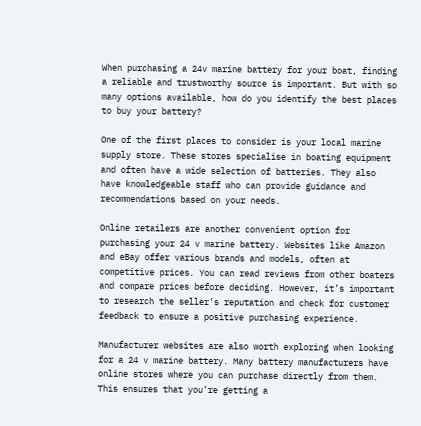When purchasing a 24v marine battery for your boat, finding a reliable and trustworthy source is important. But with so many options available, how do you identify the best places to buy your battery?

One of the first places to consider is your local marine supply store. These stores specialise in boating equipment and often have a wide selection of batteries. They also have knowledgeable staff who can provide guidance and recommendations based on your needs.

Online retailers are another convenient option for purchasing your 24 v marine battery. Websites like Amazon and eBay offer various brands and models, often at competitive prices. You can read reviews from other boaters and compare prices before deciding. However, it’s important to research the seller’s reputation and check for customer feedback to ensure a positive purchasing experience.

Manufacturer websites are also worth exploring when looking for a 24 v marine battery. Many battery manufacturers have online stores where you can purchase directly from them. This ensures that you’re getting a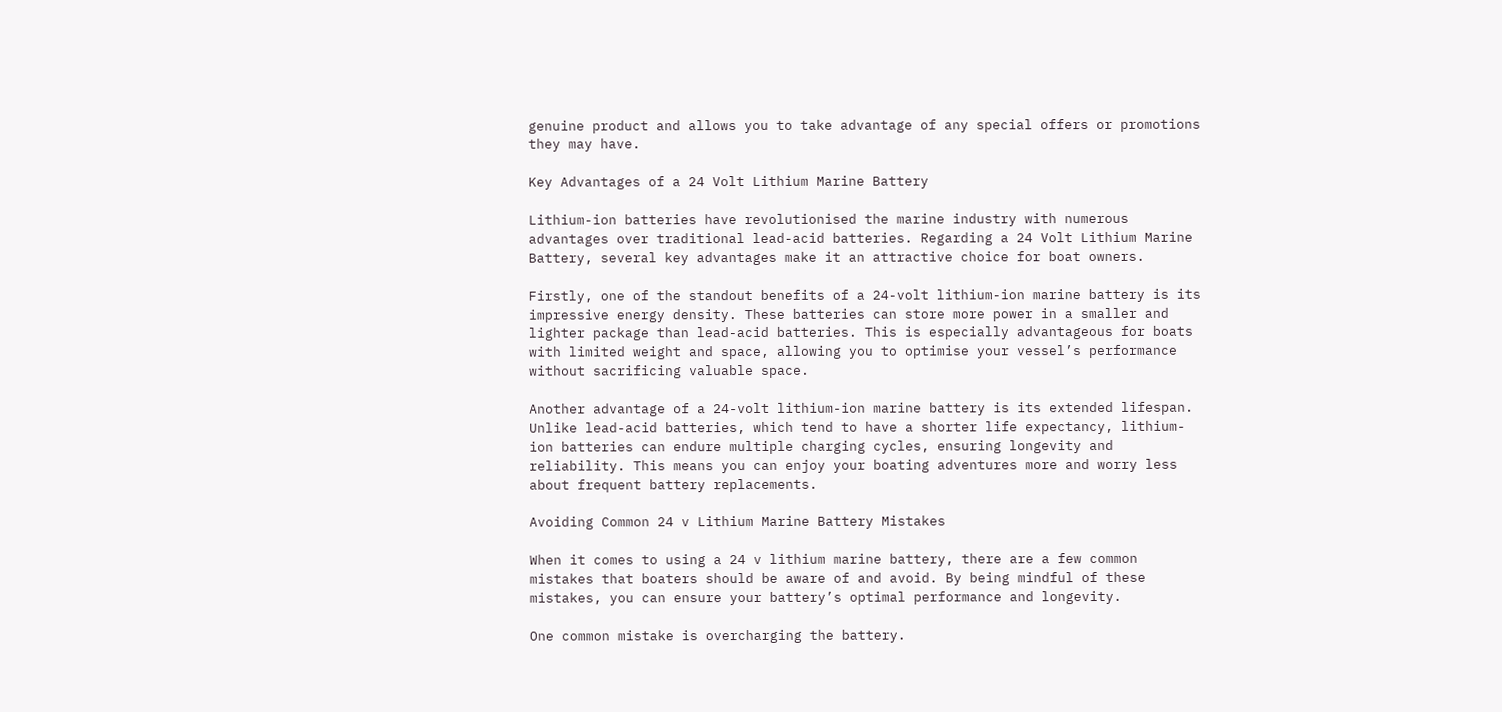genuine product and allows you to take advantage of any special offers or promotions they may have.

Key Advantages of a 24 Volt Lithium Marine Battery

Lithium-ion batteries have revolutionised the marine industry with numerous advantages over traditional lead-acid batteries. Regarding a 24 Volt Lithium Marine Battery, several key advantages make it an attractive choice for boat owners.

Firstly, one of the standout benefits of a 24-volt lithium-ion marine battery is its impressive energy density. These batteries can store more power in a smaller and lighter package than lead-acid batteries. This is especially advantageous for boats with limited weight and space, allowing you to optimise your vessel’s performance without sacrificing valuable space.

Another advantage of a 24-volt lithium-ion marine battery is its extended lifespan. Unlike lead-acid batteries, which tend to have a shorter life expectancy, lithium-ion batteries can endure multiple charging cycles, ensuring longevity and reliability. This means you can enjoy your boating adventures more and worry less about frequent battery replacements.

Avoiding Common 24 v Lithium Marine Battery Mistakes

When it comes to using a 24 v lithium marine battery, there are a few common mistakes that boaters should be aware of and avoid. By being mindful of these mistakes, you can ensure your battery’s optimal performance and longevity.

One common mistake is overcharging the battery.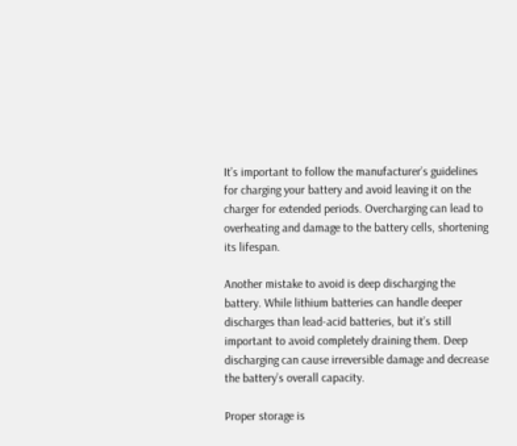It’s important to follow the manufacturer’s guidelines for charging your battery and avoid leaving it on the charger for extended periods. Overcharging can lead to overheating and damage to the battery cells, shortening its lifespan.

Another mistake to avoid is deep discharging the battery. While lithium batteries can handle deeper discharges than lead-acid batteries, but it’s still important to avoid completely draining them. Deep discharging can cause irreversible damage and decrease the battery’s overall capacity.

Proper storage is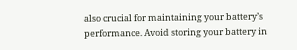also crucial for maintaining your battery’s performance. Avoid storing your battery in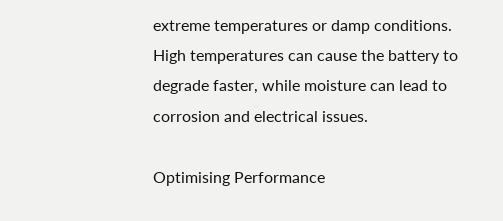extreme temperatures or damp conditions. High temperatures can cause the battery to degrade faster, while moisture can lead to corrosion and electrical issues.

Optimising Performance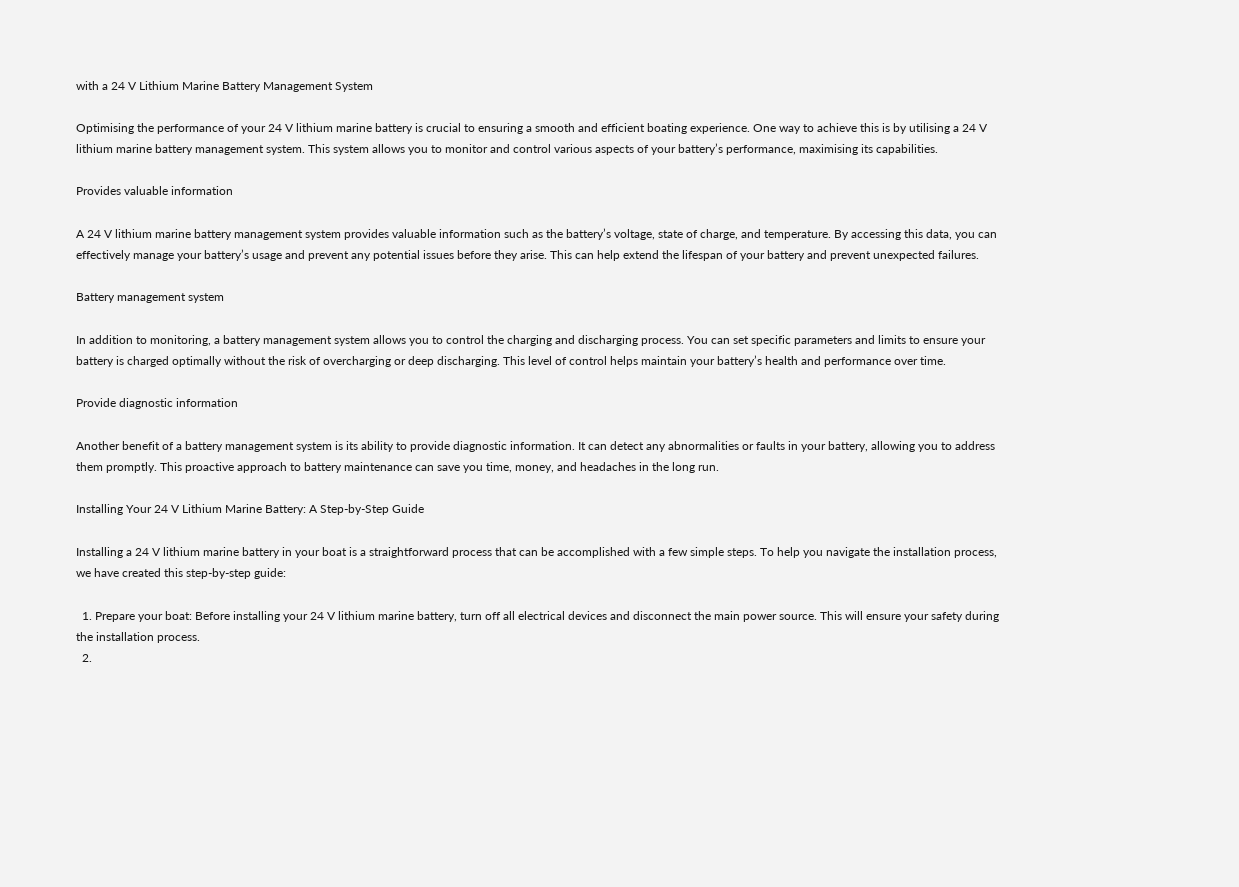with a 24 V Lithium Marine Battery Management System

Optimising the performance of your 24 V lithium marine battery is crucial to ensuring a smooth and efficient boating experience. One way to achieve this is by utilising a 24 V lithium marine battery management system. This system allows you to monitor and control various aspects of your battery’s performance, maximising its capabilities.

Provides valuable information

A 24 V lithium marine battery management system provides valuable information such as the battery’s voltage, state of charge, and temperature. By accessing this data, you can effectively manage your battery’s usage and prevent any potential issues before they arise. This can help extend the lifespan of your battery and prevent unexpected failures.

Battery management system

In addition to monitoring, a battery management system allows you to control the charging and discharging process. You can set specific parameters and limits to ensure your battery is charged optimally without the risk of overcharging or deep discharging. This level of control helps maintain your battery’s health and performance over time.

Provide diagnostic information

Another benefit of a battery management system is its ability to provide diagnostic information. It can detect any abnormalities or faults in your battery, allowing you to address them promptly. This proactive approach to battery maintenance can save you time, money, and headaches in the long run.

Installing Your 24 V Lithium Marine Battery: A Step-by-Step Guide

Installing a 24 V lithium marine battery in your boat is a straightforward process that can be accomplished with a few simple steps. To help you navigate the installation process, we have created this step-by-step guide:

  1. Prepare your boat: Before installing your 24 V lithium marine battery, turn off all electrical devices and disconnect the main power source. This will ensure your safety during the installation process.
  2.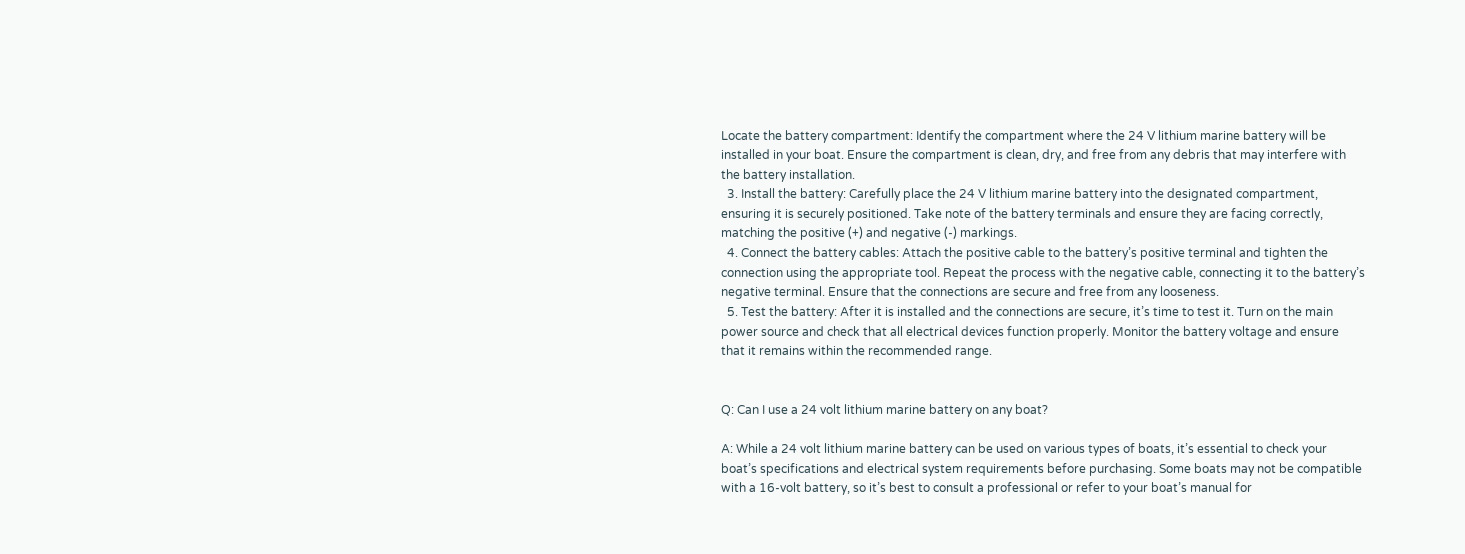Locate the battery compartment: Identify the compartment where the 24 V lithium marine battery will be installed in your boat. Ensure the compartment is clean, dry, and free from any debris that may interfere with the battery installation.
  3. Install the battery: Carefully place the 24 V lithium marine battery into the designated compartment, ensuring it is securely positioned. Take note of the battery terminals and ensure they are facing correctly, matching the positive (+) and negative (-) markings.
  4. Connect the battery cables: Attach the positive cable to the battery’s positive terminal and tighten the connection using the appropriate tool. Repeat the process with the negative cable, connecting it to the battery’s negative terminal. Ensure that the connections are secure and free from any looseness.
  5. Test the battery: After it is installed and the connections are secure, it’s time to test it. Turn on the main power source and check that all electrical devices function properly. Monitor the battery voltage and ensure that it remains within the recommended range.


Q: Can I use a 24 volt lithium marine battery on any boat?

A: While a 24 volt lithium marine battery can be used on various types of boats, it’s essential to check your boat’s specifications and electrical system requirements before purchasing. Some boats may not be compatible with a 16-volt battery, so it’s best to consult a professional or refer to your boat’s manual for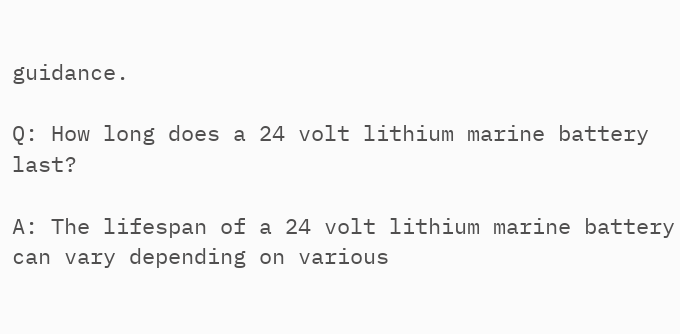guidance.

Q: How long does a 24 volt lithium marine battery last?

A: The lifespan of a 24 volt lithium marine battery can vary depending on various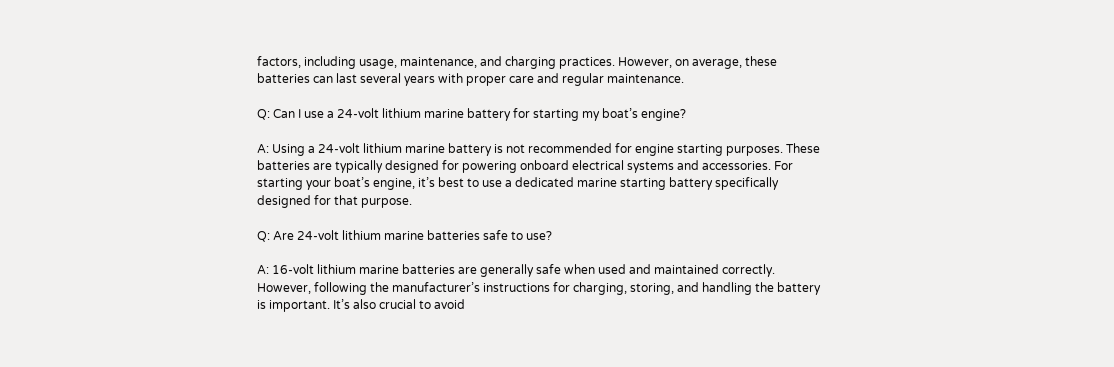factors, including usage, maintenance, and charging practices. However, on average, these batteries can last several years with proper care and regular maintenance.

Q: Can I use a 24-volt lithium marine battery for starting my boat’s engine?

A: Using a 24-volt lithium marine battery is not recommended for engine starting purposes. These batteries are typically designed for powering onboard electrical systems and accessories. For starting your boat’s engine, it’s best to use a dedicated marine starting battery specifically designed for that purpose.

Q: Are 24-volt lithium marine batteries safe to use?

A: 16-volt lithium marine batteries are generally safe when used and maintained correctly. However, following the manufacturer’s instructions for charging, storing, and handling the battery is important. It’s also crucial to avoid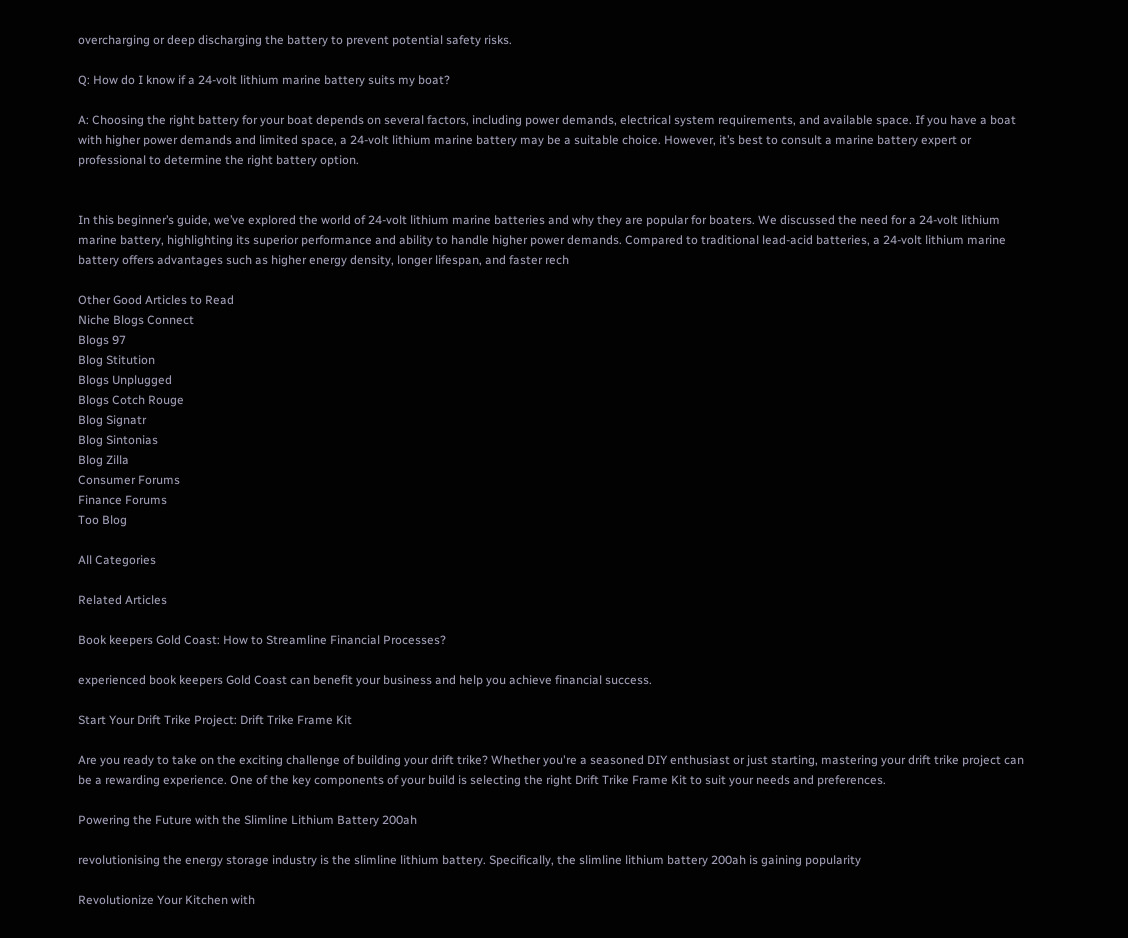overcharging or deep discharging the battery to prevent potential safety risks.

Q: How do I know if a 24-volt lithium marine battery suits my boat?

A: Choosing the right battery for your boat depends on several factors, including power demands, electrical system requirements, and available space. If you have a boat with higher power demands and limited space, a 24-volt lithium marine battery may be a suitable choice. However, it’s best to consult a marine battery expert or professional to determine the right battery option.


In this beginner’s guide, we’ve explored the world of 24-volt lithium marine batteries and why they are popular for boaters. We discussed the need for a 24-volt lithium marine battery, highlighting its superior performance and ability to handle higher power demands. Compared to traditional lead-acid batteries, a 24-volt lithium marine battery offers advantages such as higher energy density, longer lifespan, and faster rech

Other Good Articles to Read
Niche Blogs Connect
Blogs 97
Blog Stitution
Blogs Unplugged
Blogs Cotch Rouge
Blog Signatr
Blog Sintonias
Blog Zilla
Consumer Forums
Finance Forums
Too Blog

All Categories

Related Articles

Book keepers Gold Coast: How to Streamline Financial Processes?

experienced book keepers Gold Coast can benefit your business and help you achieve financial success.

Start Your Drift Trike Project: Drift Trike Frame Kit

Are you ready to take on the exciting challenge of building your drift trike? Whether you're a seasoned DIY enthusiast or just starting, mastering your drift trike project can be a rewarding experience. One of the key components of your build is selecting the right Drift Trike Frame Kit to suit your needs and preferences.

Powering the Future with the Slimline Lithium Battery 200ah

revolutionising the energy storage industry is the slimline lithium battery. Specifically, the slimline lithium battery 200ah is gaining popularity

Revolutionize Your Kitchen with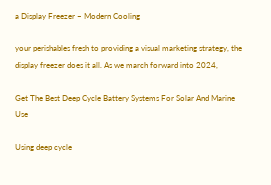a Display Freezer – Modern Cooling

your perishables fresh to providing a visual marketing strategy, the display freezer does it all. As we march forward into 2024,

Get The Best Deep Cycle Battery Systems For Solar And Marine Use

Using deep cycle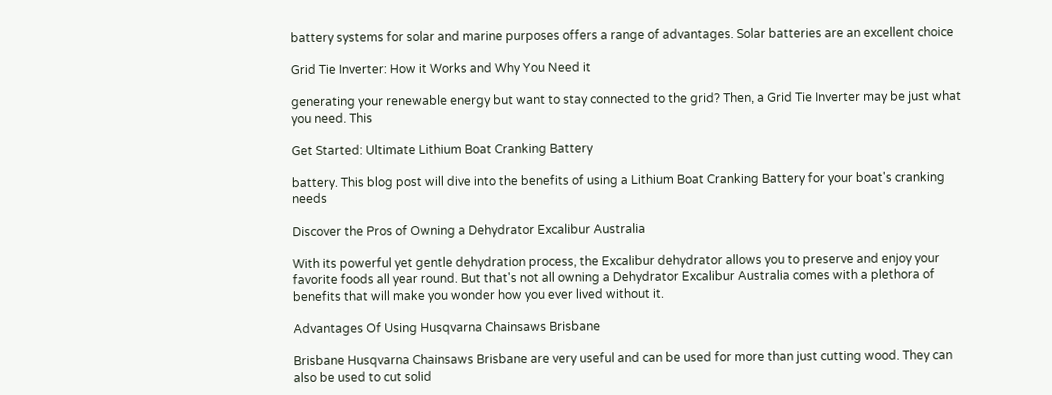battery systems for solar and marine purposes offers a range of advantages. Solar batteries are an excellent choice

Grid Tie Inverter: How it Works and Why You Need it

generating your renewable energy but want to stay connected to the grid? Then, a Grid Tie Inverter may be just what you need. This

Get Started: Ultimate Lithium Boat Cranking Battery

battery. This blog post will dive into the benefits of using a Lithium Boat Cranking Battery for your boat's cranking needs

Discover the Pros of Owning a Dehydrator Excalibur Australia

With its powerful yet gentle dehydration process, the Excalibur dehydrator allows you to preserve and enjoy your favorite foods all year round. But that's not all owning a Dehydrator Excalibur Australia comes with a plethora of benefits that will make you wonder how you ever lived without it.

Advantages Of Using Husqvarna Chainsaws Brisbane

Brisbane Husqvarna Chainsaws Brisbane are very useful and can be used for more than just cutting wood. They can also be used to cut solid